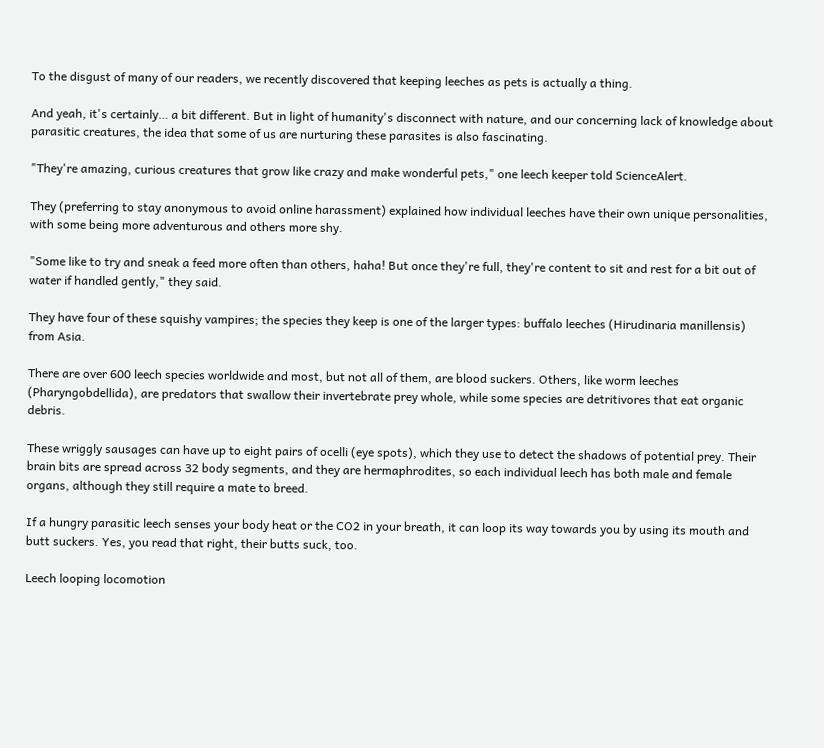To the disgust of many of our readers, we recently discovered that keeping leeches as pets is actually a thing.

And yeah, it's certainly… a bit different. But in light of humanity's disconnect with nature, and our concerning lack of knowledge about parasitic creatures, the idea that some of us are nurturing these parasites is also fascinating.

"They're amazing, curious creatures that grow like crazy and make wonderful pets," one leech keeper told ScienceAlert.

They (preferring to stay anonymous to avoid online harassment) explained how individual leeches have their own unique personalities, with some being more adventurous and others more shy.

"Some like to try and sneak a feed more often than others, haha! But once they're full, they're content to sit and rest for a bit out of water if handled gently," they said.

They have four of these squishy vampires; the species they keep is one of the larger types: buffalo leeches (Hirudinaria manillensis) from Asia.

There are over 600 leech species worldwide and most, but not all of them, are blood suckers. Others, like worm leeches (Pharyngobdellida), are predators that swallow their invertebrate prey whole, while some species are detritivores that eat organic debris.

These wriggly sausages can have up to eight pairs of ocelli (eye spots), which they use to detect the shadows of potential prey. Their brain bits are spread across 32 body segments, and they are hermaphrodites, so each individual leech has both male and female organs, although they still require a mate to breed.

If a hungry parasitic leech senses your body heat or the CO2 in your breath, it can loop its way towards you by using its mouth and butt suckers. Yes, you read that right, their butts suck, too.

Leech looping locomotion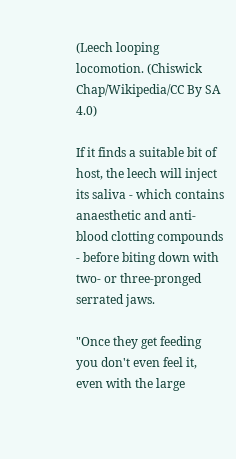(Leech looping locomotion. (Chiswick Chap/Wikipedia/CC By SA 4.0)

If it finds a suitable bit of host, the leech will inject its saliva - which contains anaesthetic and anti-blood clotting compounds - before biting down with two- or three-pronged serrated jaws.

"Once they get feeding you don't even feel it, even with the large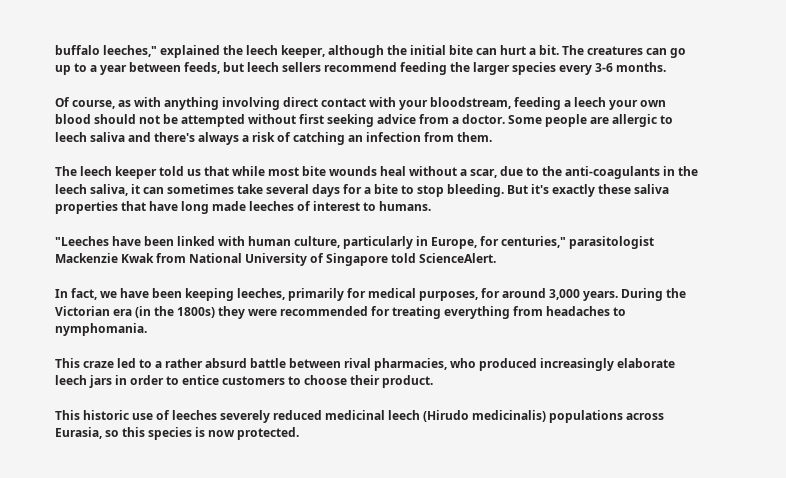buffalo leeches," explained the leech keeper, although the initial bite can hurt a bit. The creatures can go up to a year between feeds, but leech sellers recommend feeding the larger species every 3-6 months.

Of course, as with anything involving direct contact with your bloodstream, feeding a leech your own blood should not be attempted without first seeking advice from a doctor. Some people are allergic to leech saliva and there's always a risk of catching an infection from them.

The leech keeper told us that while most bite wounds heal without a scar, due to the anti-coagulants in the leech saliva, it can sometimes take several days for a bite to stop bleeding. But it's exactly these saliva properties that have long made leeches of interest to humans.

"Leeches have been linked with human culture, particularly in Europe, for centuries," parasitologist Mackenzie Kwak from National University of Singapore told ScienceAlert.

In fact, we have been keeping leeches, primarily for medical purposes, for around 3,000 years. During the Victorian era (in the 1800s) they were recommended for treating everything from headaches to nymphomania.

This craze led to a rather absurd battle between rival pharmacies, who produced increasingly elaborate leech jars in order to entice customers to choose their product.

This historic use of leeches severely reduced medicinal leech (Hirudo medicinalis) populations across Eurasia, so this species is now protected.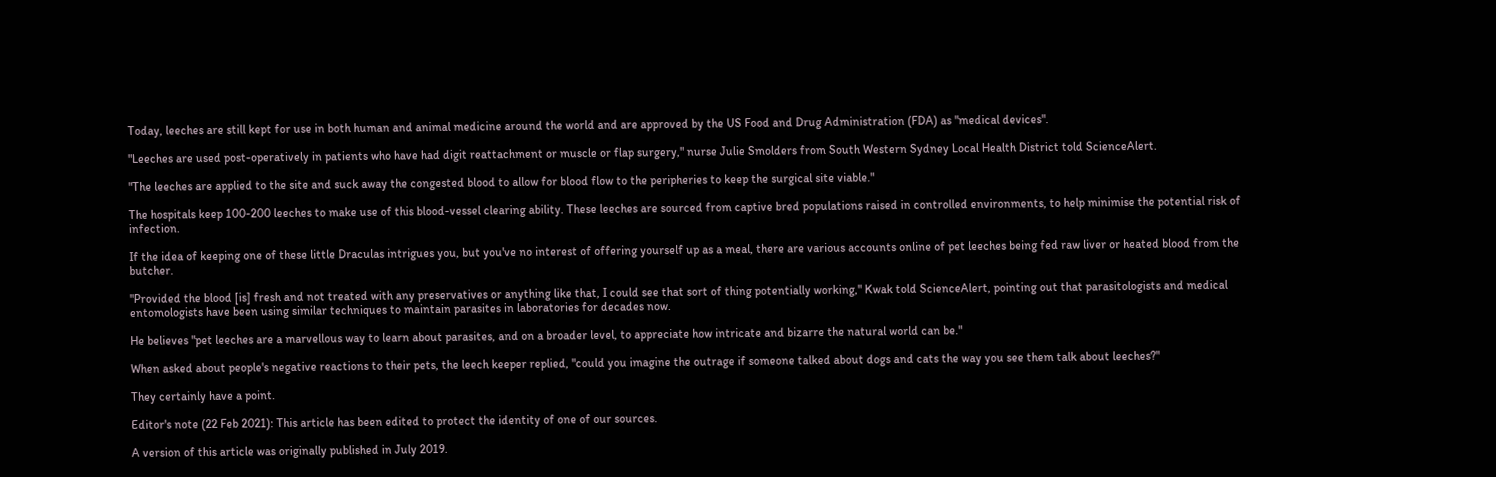Today, leeches are still kept for use in both human and animal medicine around the world and are approved by the US Food and Drug Administration (FDA) as "medical devices".

"Leeches are used post-operatively in patients who have had digit reattachment or muscle or flap surgery," nurse Julie Smolders from South Western Sydney Local Health District told ScienceAlert.

"The leeches are applied to the site and suck away the congested blood to allow for blood flow to the peripheries to keep the surgical site viable."

The hospitals keep 100-200 leeches to make use of this blood-vessel clearing ability. These leeches are sourced from captive bred populations raised in controlled environments, to help minimise the potential risk of infection.

If the idea of keeping one of these little Draculas intrigues you, but you've no interest of offering yourself up as a meal, there are various accounts online of pet leeches being fed raw liver or heated blood from the butcher.

"Provided the blood [is] fresh and not treated with any preservatives or anything like that, I could see that sort of thing potentially working," Kwak told ScienceAlert, pointing out that parasitologists and medical entomologists have been using similar techniques to maintain parasites in laboratories for decades now.

He believes "pet leeches are a marvellous way to learn about parasites, and on a broader level, to appreciate how intricate and bizarre the natural world can be."

When asked about people's negative reactions to their pets, the leech keeper replied, "could you imagine the outrage if someone talked about dogs and cats the way you see them talk about leeches?"

They certainly have a point.

Editor's note (22 Feb 2021): This article has been edited to protect the identity of one of our sources.

A version of this article was originally published in July 2019.